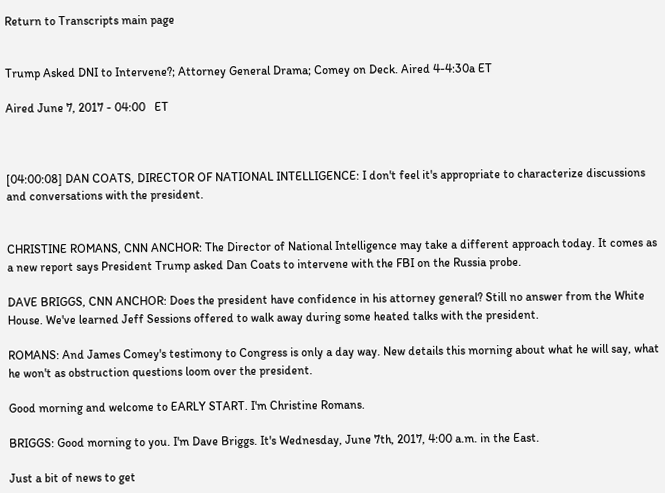Return to Transcripts main page


Trump Asked DNI to Intervene?; Attorney General Drama; Comey on Deck. Aired 4-4:30a ET

Aired June 7, 2017 - 04:00   ET



[04:00:08] DAN COATS, DIRECTOR OF NATIONAL INTELLIGENCE: I don't feel it's appropriate to characterize discussions and conversations with the president.


CHRISTINE ROMANS, CNN ANCHOR: The Director of National Intelligence may take a different approach today. It comes as a new report says President Trump asked Dan Coats to intervene with the FBI on the Russia probe.

DAVE BRIGGS, CNN ANCHOR: Does the president have confidence in his attorney general? Still no answer from the White House. We've learned Jeff Sessions offered to walk away during some heated talks with the president.

ROMANS: And James Comey's testimony to Congress is only a day way. New details this morning about what he will say, what he won't as obstruction questions loom over the president.

Good morning and welcome to EARLY START. I'm Christine Romans.

BRIGGS: Good morning to you. I'm Dave Briggs. It's Wednesday, June 7th, 2017, 4:00 a.m. in the East.

Just a bit of news to get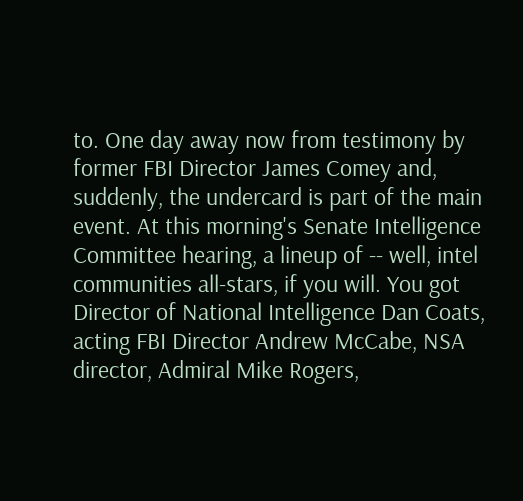to. One day away now from testimony by former FBI Director James Comey and, suddenly, the undercard is part of the main event. At this morning's Senate Intelligence Committee hearing, a lineup of -- well, intel communities all-stars, if you will. You got Director of National Intelligence Dan Coats, acting FBI Director Andrew McCabe, NSA director, Admiral Mike Rogers,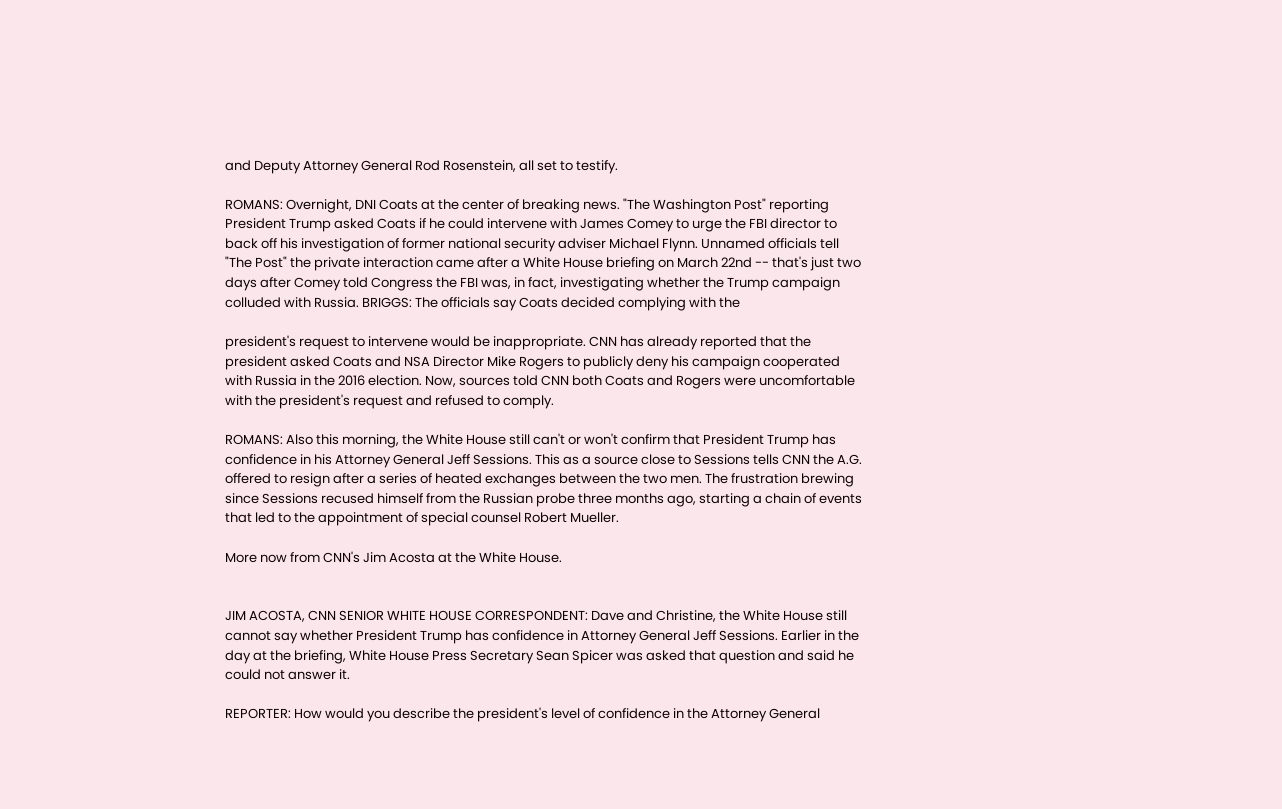and Deputy Attorney General Rod Rosenstein, all set to testify.

ROMANS: Overnight, DNI Coats at the center of breaking news. "The Washington Post" reporting President Trump asked Coats if he could intervene with James Comey to urge the FBI director to back off his investigation of former national security adviser Michael Flynn. Unnamed officials tell "The Post" the private interaction came after a White House briefing on March 22nd -- that's just two days after Comey told Congress the FBI was, in fact, investigating whether the Trump campaign colluded with Russia. BRIGGS: The officials say Coats decided complying with the

president's request to intervene would be inappropriate. CNN has already reported that the president asked Coats and NSA Director Mike Rogers to publicly deny his campaign cooperated with Russia in the 2016 election. Now, sources told CNN both Coats and Rogers were uncomfortable with the president's request and refused to comply.

ROMANS: Also this morning, the White House still can't or won't confirm that President Trump has confidence in his Attorney General Jeff Sessions. This as a source close to Sessions tells CNN the A.G. offered to resign after a series of heated exchanges between the two men. The frustration brewing since Sessions recused himself from the Russian probe three months ago, starting a chain of events that led to the appointment of special counsel Robert Mueller.

More now from CNN's Jim Acosta at the White House.


JIM ACOSTA, CNN SENIOR WHITE HOUSE CORRESPONDENT: Dave and Christine, the White House still cannot say whether President Trump has confidence in Attorney General Jeff Sessions. Earlier in the day at the briefing, White House Press Secretary Sean Spicer was asked that question and said he could not answer it.

REPORTER: How would you describe the president's level of confidence in the Attorney General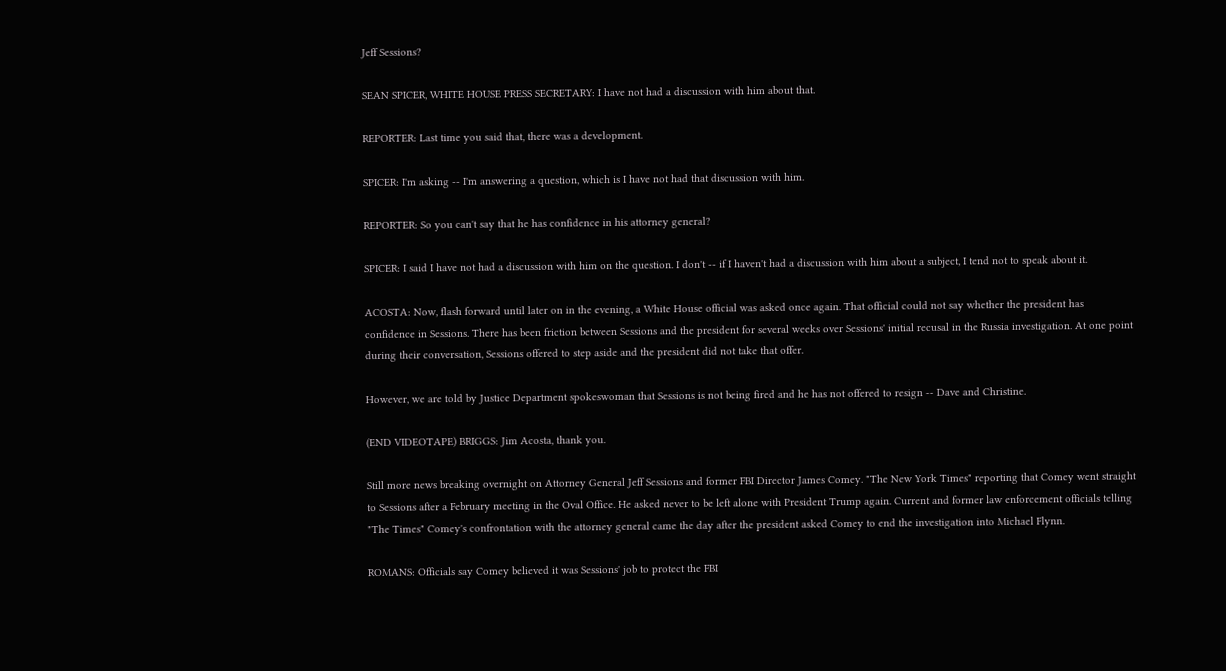Jeff Sessions?

SEAN SPICER, WHITE HOUSE PRESS SECRETARY: I have not had a discussion with him about that.

REPORTER: Last time you said that, there was a development.

SPICER: I'm asking -- I'm answering a question, which is I have not had that discussion with him.

REPORTER: So you can't say that he has confidence in his attorney general?

SPICER: I said I have not had a discussion with him on the question. I don't -- if I haven't had a discussion with him about a subject, I tend not to speak about it.

ACOSTA: Now, flash forward until later on in the evening, a White House official was asked once again. That official could not say whether the president has confidence in Sessions. There has been friction between Sessions and the president for several weeks over Sessions' initial recusal in the Russia investigation. At one point during their conversation, Sessions offered to step aside and the president did not take that offer.

However, we are told by Justice Department spokeswoman that Sessions is not being fired and he has not offered to resign -- Dave and Christine.

(END VIDEOTAPE) BRIGGS: Jim Acosta, thank you.

Still more news breaking overnight on Attorney General Jeff Sessions and former FBI Director James Comey. "The New York Times" reporting that Comey went straight to Sessions after a February meeting in the Oval Office. He asked never to be left alone with President Trump again. Current and former law enforcement officials telling "The Times" Comey's confrontation with the attorney general came the day after the president asked Comey to end the investigation into Michael Flynn.

ROMANS: Officials say Comey believed it was Sessions' job to protect the FBI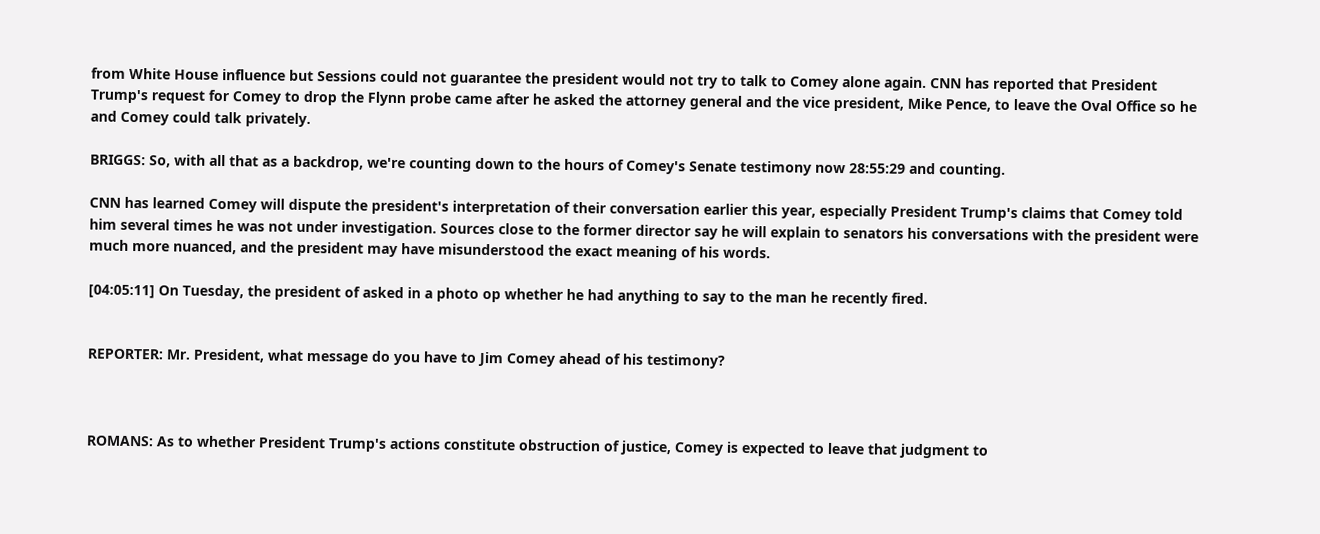from White House influence but Sessions could not guarantee the president would not try to talk to Comey alone again. CNN has reported that President Trump's request for Comey to drop the Flynn probe came after he asked the attorney general and the vice president, Mike Pence, to leave the Oval Office so he and Comey could talk privately.

BRIGGS: So, with all that as a backdrop, we're counting down to the hours of Comey's Senate testimony now 28:55:29 and counting.

CNN has learned Comey will dispute the president's interpretation of their conversation earlier this year, especially President Trump's claims that Comey told him several times he was not under investigation. Sources close to the former director say he will explain to senators his conversations with the president were much more nuanced, and the president may have misunderstood the exact meaning of his words.

[04:05:11] On Tuesday, the president of asked in a photo op whether he had anything to say to the man he recently fired.


REPORTER: Mr. President, what message do you have to Jim Comey ahead of his testimony?



ROMANS: As to whether President Trump's actions constitute obstruction of justice, Comey is expected to leave that judgment to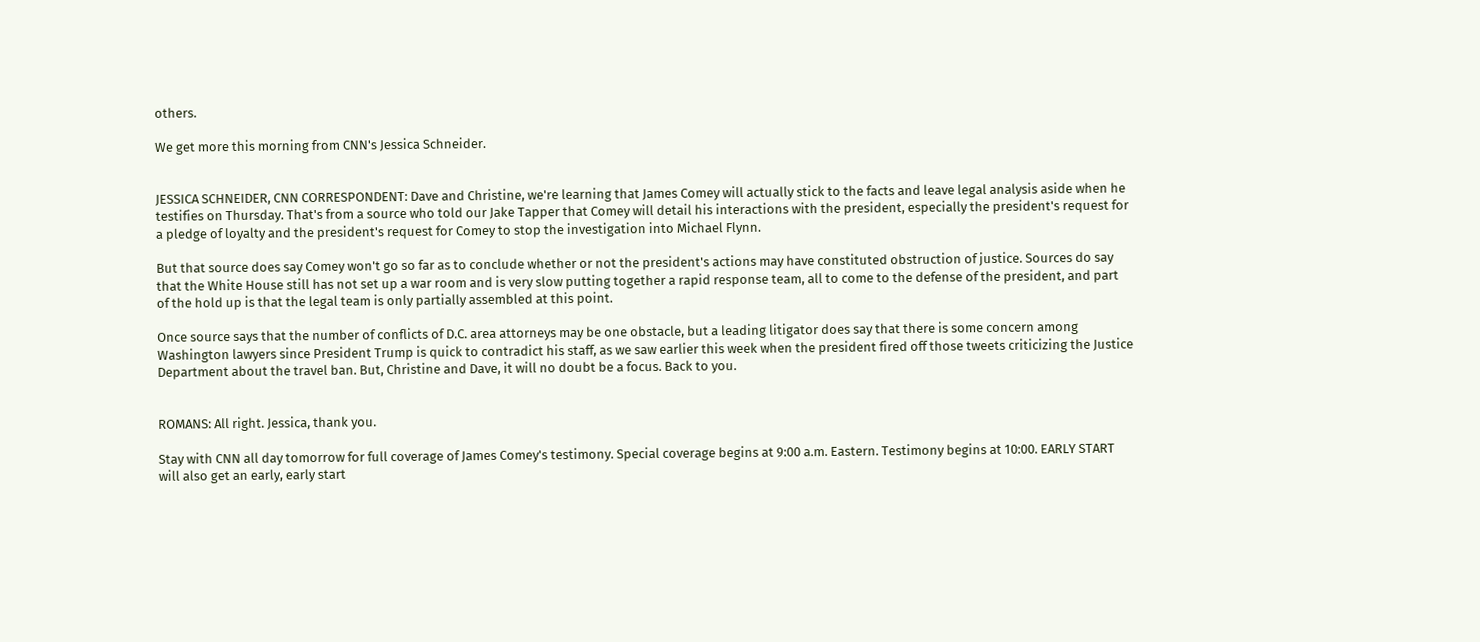others.

We get more this morning from CNN's Jessica Schneider.


JESSICA SCHNEIDER, CNN CORRESPONDENT: Dave and Christine, we're learning that James Comey will actually stick to the facts and leave legal analysis aside when he testifies on Thursday. That's from a source who told our Jake Tapper that Comey will detail his interactions with the president, especially the president's request for a pledge of loyalty and the president's request for Comey to stop the investigation into Michael Flynn.

But that source does say Comey won't go so far as to conclude whether or not the president's actions may have constituted obstruction of justice. Sources do say that the White House still has not set up a war room and is very slow putting together a rapid response team, all to come to the defense of the president, and part of the hold up is that the legal team is only partially assembled at this point.

Once source says that the number of conflicts of D.C. area attorneys may be one obstacle, but a leading litigator does say that there is some concern among Washington lawyers since President Trump is quick to contradict his staff, as we saw earlier this week when the president fired off those tweets criticizing the Justice Department about the travel ban. But, Christine and Dave, it will no doubt be a focus. Back to you.


ROMANS: All right. Jessica, thank you.

Stay with CNN all day tomorrow for full coverage of James Comey's testimony. Special coverage begins at 9:00 a.m. Eastern. Testimony begins at 10:00. EARLY START will also get an early, early start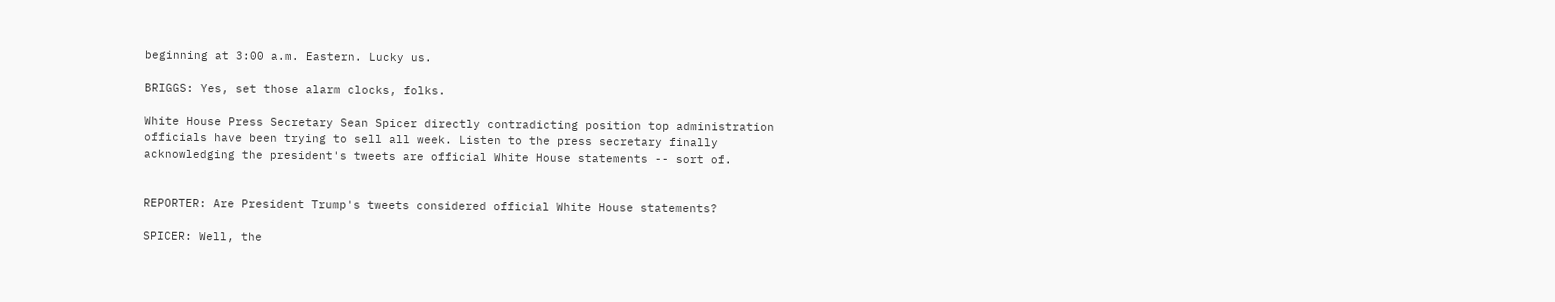beginning at 3:00 a.m. Eastern. Lucky us.

BRIGGS: Yes, set those alarm clocks, folks.

White House Press Secretary Sean Spicer directly contradicting position top administration officials have been trying to sell all week. Listen to the press secretary finally acknowledging the president's tweets are official White House statements -- sort of.


REPORTER: Are President Trump's tweets considered official White House statements?

SPICER: Well, the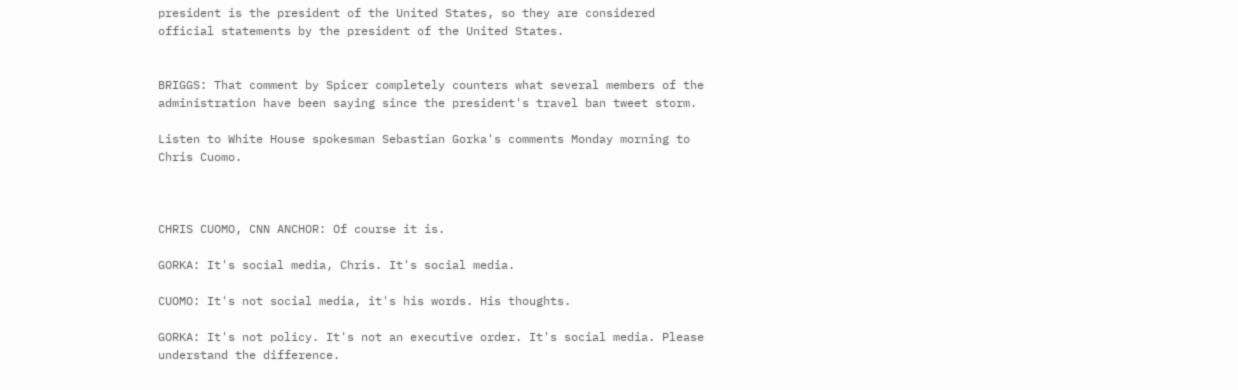president is the president of the United States, so they are considered official statements by the president of the United States.


BRIGGS: That comment by Spicer completely counters what several members of the administration have been saying since the president's travel ban tweet storm.

Listen to White House spokesman Sebastian Gorka's comments Monday morning to Chris Cuomo.



CHRIS CUOMO, CNN ANCHOR: Of course it is.

GORKA: It's social media, Chris. It's social media.

CUOMO: It's not social media, it's his words. His thoughts.

GORKA: It's not policy. It's not an executive order. It's social media. Please understand the difference.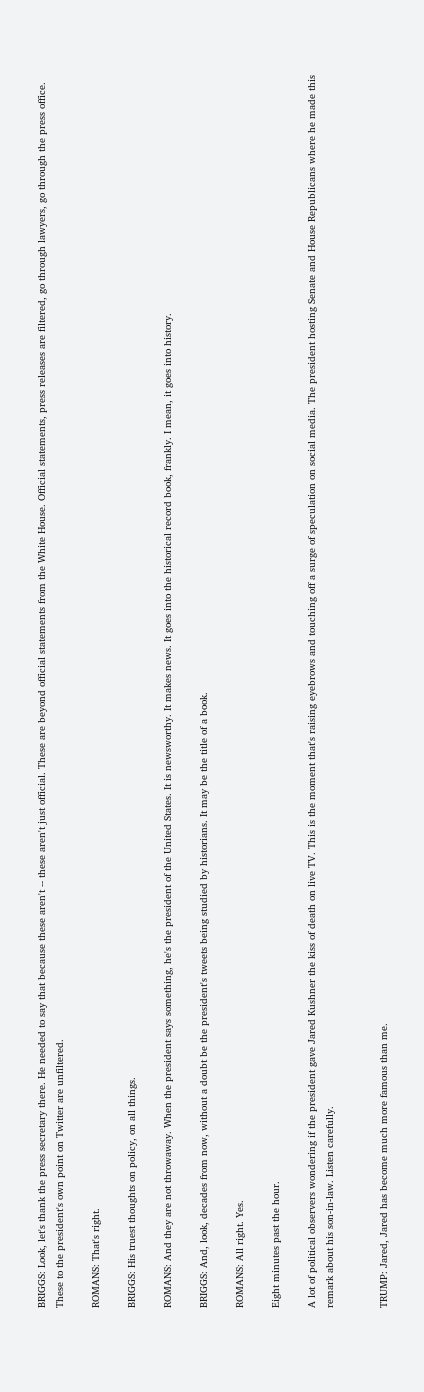BRIGGS: Look, let's thank the press secretary there. He needed to say that because these aren't -- these aren't just official. These are beyond official statements from the White House. Official statements, press releases are filtered, go through lawyers, go through the press office. These to the president's own point on Twitter are unfiltered.

ROMANS: That's right.

BRIGGS: His truest thoughts on policy, on all things.

ROMANS: And they are not throwaway. When the president says something, he's the president of the United States. It is newsworthy. It makes news. It goes into the historical record book, frankly. I mean, it goes into history.

BRIGGS: And, look, decades from now, without a doubt be the president's tweets being studied by historians. It may be the title of a book.

ROMANS: All right. Yes.

Eight minutes past the hour.

A lot of political observers wondering if the president gave Jared Kushner the kiss of death on live TV. This is the moment that's raising eyebrows and touching off a surge of speculation on social media. The president hosting Senate and House Republicans where he made this remark about his son-in-law. Listen carefully.


TRUMP: Jared, Jared has become much more famous than me.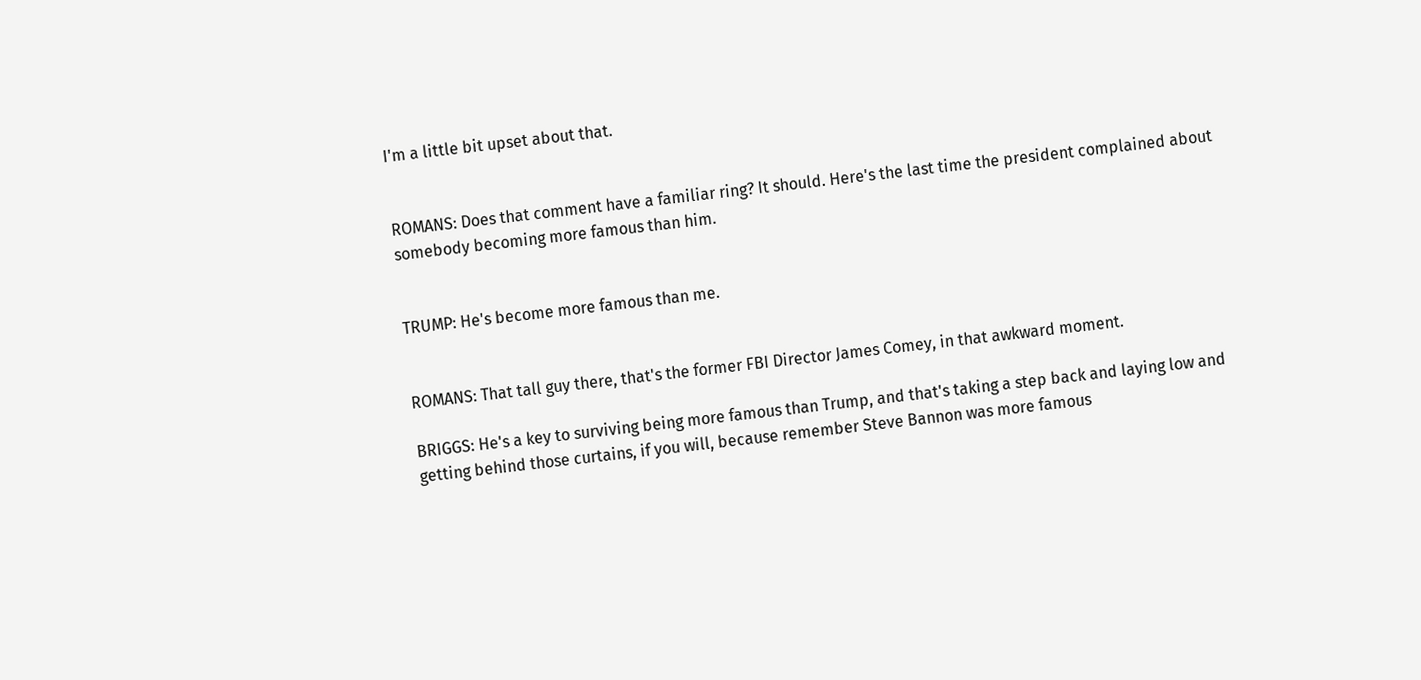I'm a little bit upset about that.


ROMANS: Does that comment have a familiar ring? It should. Here's the last time the president complained about somebody becoming more famous than him.


TRUMP: He's become more famous than me.


ROMANS: That tall guy there, that's the former FBI Director James Comey, in that awkward moment.

BRIGGS: He's a key to surviving being more famous than Trump, and that's taking a step back and laying low and getting behind those curtains, if you will, because remember Steve Bannon was more famous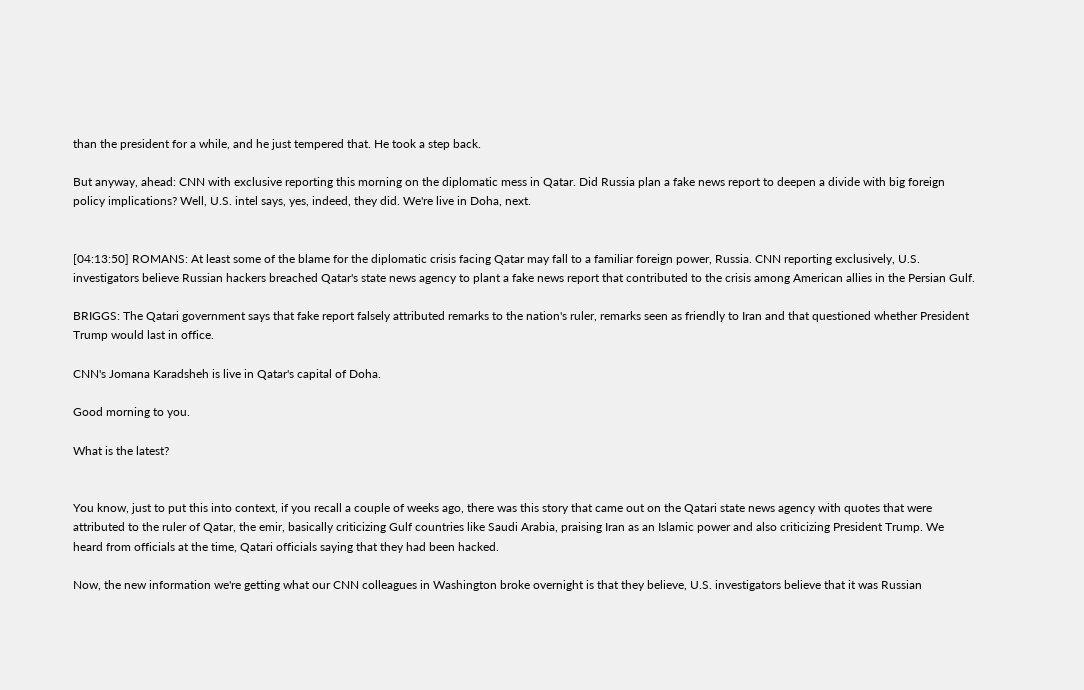than the president for a while, and he just tempered that. He took a step back.

But anyway, ahead: CNN with exclusive reporting this morning on the diplomatic mess in Qatar. Did Russia plan a fake news report to deepen a divide with big foreign policy implications? Well, U.S. intel says, yes, indeed, they did. We're live in Doha, next.


[04:13:50] ROMANS: At least some of the blame for the diplomatic crisis facing Qatar may fall to a familiar foreign power, Russia. CNN reporting exclusively, U.S. investigators believe Russian hackers breached Qatar's state news agency to plant a fake news report that contributed to the crisis among American allies in the Persian Gulf.

BRIGGS: The Qatari government says that fake report falsely attributed remarks to the nation's ruler, remarks seen as friendly to Iran and that questioned whether President Trump would last in office.

CNN's Jomana Karadsheh is live in Qatar's capital of Doha.

Good morning to you.

What is the latest?


You know, just to put this into context, if you recall a couple of weeks ago, there was this story that came out on the Qatari state news agency with quotes that were attributed to the ruler of Qatar, the emir, basically criticizing Gulf countries like Saudi Arabia, praising Iran as an Islamic power and also criticizing President Trump. We heard from officials at the time, Qatari officials saying that they had been hacked.

Now, the new information we're getting what our CNN colleagues in Washington broke overnight is that they believe, U.S. investigators believe that it was Russian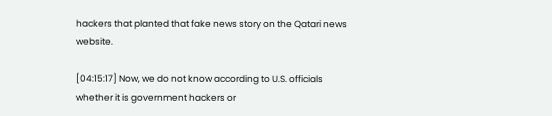hackers that planted that fake news story on the Qatari news website.

[04:15:17] Now, we do not know according to U.S. officials whether it is government hackers or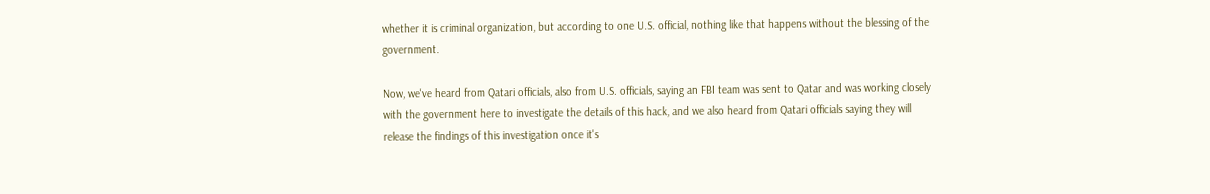whether it is criminal organization, but according to one U.S. official, nothing like that happens without the blessing of the government.

Now, we've heard from Qatari officials, also from U.S. officials, saying an FBI team was sent to Qatar and was working closely with the government here to investigate the details of this hack, and we also heard from Qatari officials saying they will release the findings of this investigation once it's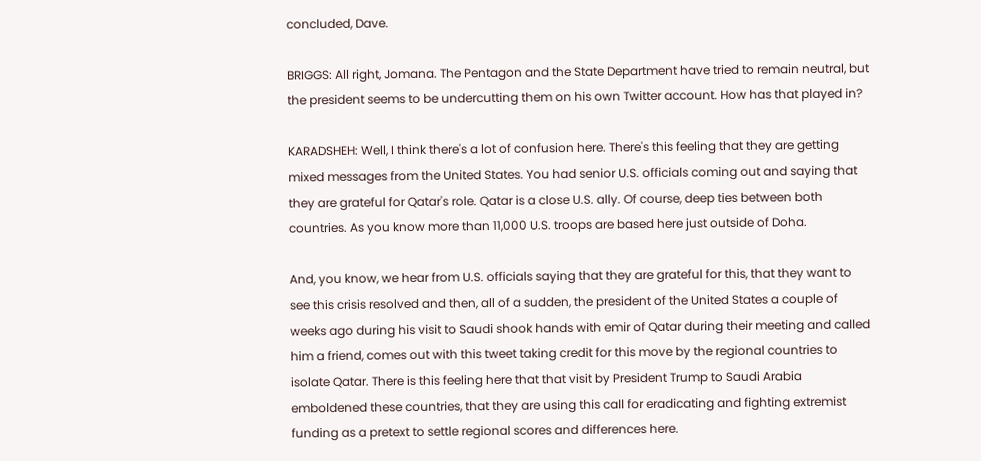concluded, Dave.

BRIGGS: All right, Jomana. The Pentagon and the State Department have tried to remain neutral, but the president seems to be undercutting them on his own Twitter account. How has that played in?

KARADSHEH: Well, I think there's a lot of confusion here. There's this feeling that they are getting mixed messages from the United States. You had senior U.S. officials coming out and saying that they are grateful for Qatar's role. Qatar is a close U.S. ally. Of course, deep ties between both countries. As you know more than 11,000 U.S. troops are based here just outside of Doha.

And, you know, we hear from U.S. officials saying that they are grateful for this, that they want to see this crisis resolved and then, all of a sudden, the president of the United States a couple of weeks ago during his visit to Saudi shook hands with emir of Qatar during their meeting and called him a friend, comes out with this tweet taking credit for this move by the regional countries to isolate Qatar. There is this feeling here that that visit by President Trump to Saudi Arabia emboldened these countries, that they are using this call for eradicating and fighting extremist funding as a pretext to settle regional scores and differences here.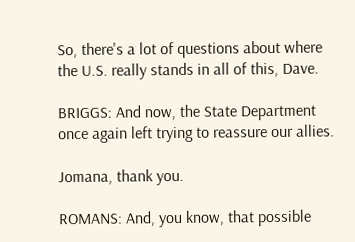So, there's a lot of questions about where the U.S. really stands in all of this, Dave.

BRIGGS: And now, the State Department once again left trying to reassure our allies.

Jomana, thank you.

ROMANS: And, you know, that possible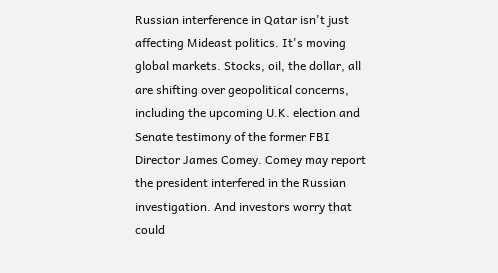Russian interference in Qatar isn't just affecting Mideast politics. It's moving global markets. Stocks, oil, the dollar, all are shifting over geopolitical concerns, including the upcoming U.K. election and Senate testimony of the former FBI Director James Comey. Comey may report the president interfered in the Russian investigation. And investors worry that could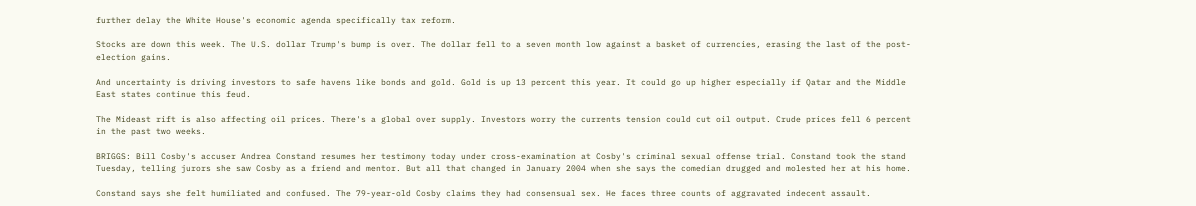further delay the White House's economic agenda specifically tax reform.

Stocks are down this week. The U.S. dollar Trump's bump is over. The dollar fell to a seven month low against a basket of currencies, erasing the last of the post-election gains.

And uncertainty is driving investors to safe havens like bonds and gold. Gold is up 13 percent this year. It could go up higher especially if Qatar and the Middle East states continue this feud.

The Mideast rift is also affecting oil prices. There's a global over supply. Investors worry the currents tension could cut oil output. Crude prices fell 6 percent in the past two weeks.

BRIGGS: Bill Cosby's accuser Andrea Constand resumes her testimony today under cross-examination at Cosby's criminal sexual offense trial. Constand took the stand Tuesday, telling jurors she saw Cosby as a friend and mentor. But all that changed in January 2004 when she says the comedian drugged and molested her at his home.

Constand says she felt humiliated and confused. The 79-year-old Cosby claims they had consensual sex. He faces three counts of aggravated indecent assault.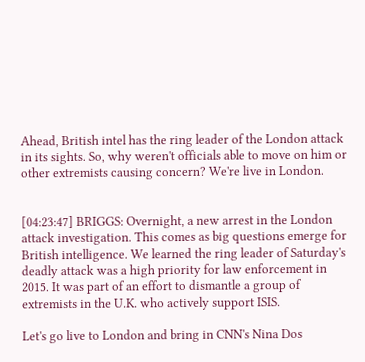Ahead, British intel has the ring leader of the London attack in its sights. So, why weren't officials able to move on him or other extremists causing concern? We're live in London.


[04:23:47] BRIGGS: Overnight, a new arrest in the London attack investigation. This comes as big questions emerge for British intelligence. We learned the ring leader of Saturday's deadly attack was a high priority for law enforcement in 2015. It was part of an effort to dismantle a group of extremists in the U.K. who actively support ISIS.

Let's go live to London and bring in CNN's Nina Dos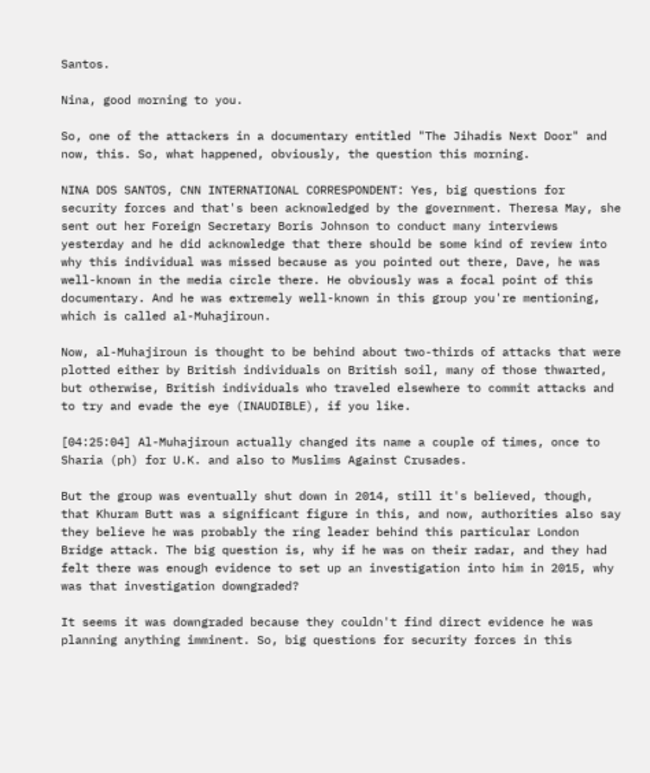Santos.

Nina, good morning to you.

So, one of the attackers in a documentary entitled "The Jihadis Next Door" and now, this. So, what happened, obviously, the question this morning.

NINA DOS SANTOS, CNN INTERNATIONAL CORRESPONDENT: Yes, big questions for security forces and that's been acknowledged by the government. Theresa May, she sent out her Foreign Secretary Boris Johnson to conduct many interviews yesterday and he did acknowledge that there should be some kind of review into why this individual was missed because as you pointed out there, Dave, he was well-known in the media circle there. He obviously was a focal point of this documentary. And he was extremely well-known in this group you're mentioning, which is called al-Muhajiroun.

Now, al-Muhajiroun is thought to be behind about two-thirds of attacks that were plotted either by British individuals on British soil, many of those thwarted, but otherwise, British individuals who traveled elsewhere to commit attacks and to try and evade the eye (INAUDIBLE), if you like.

[04:25:04] Al-Muhajiroun actually changed its name a couple of times, once to Sharia (ph) for U.K. and also to Muslims Against Crusades.

But the group was eventually shut down in 2014, still it's believed, though, that Khuram Butt was a significant figure in this, and now, authorities also say they believe he was probably the ring leader behind this particular London Bridge attack. The big question is, why if he was on their radar, and they had felt there was enough evidence to set up an investigation into him in 2015, why was that investigation downgraded?

It seems it was downgraded because they couldn't find direct evidence he was planning anything imminent. So, big questions for security forces in this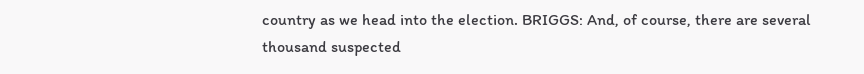country as we head into the election. BRIGGS: And, of course, there are several thousand suspected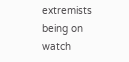extremists being on watch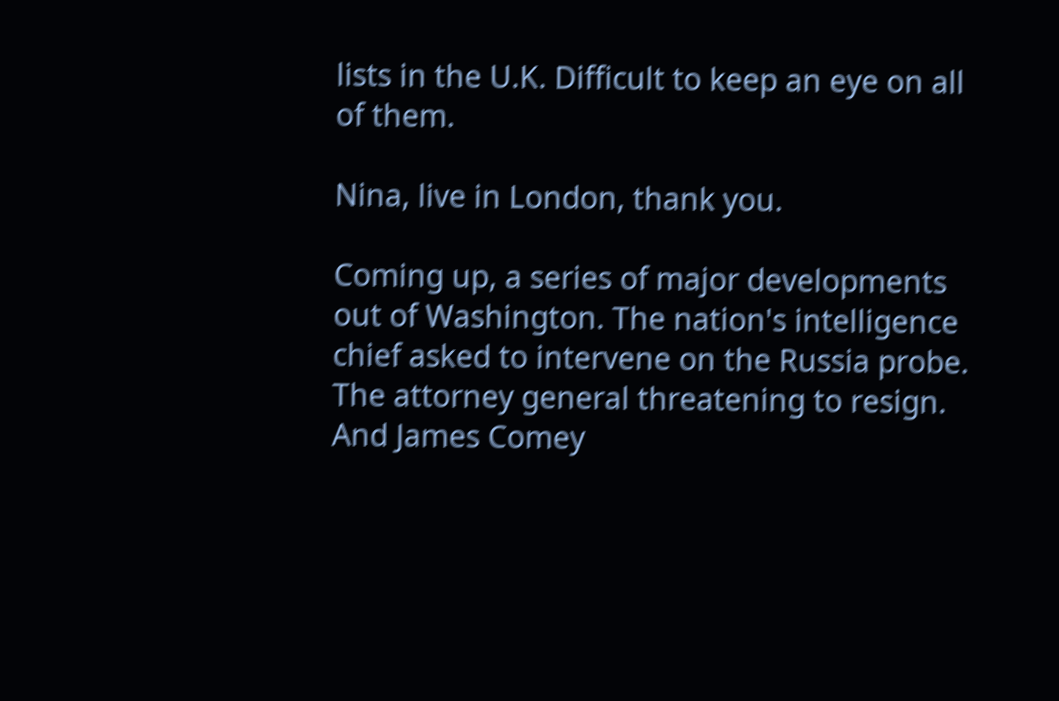lists in the U.K. Difficult to keep an eye on all of them.

Nina, live in London, thank you.

Coming up, a series of major developments out of Washington. The nation's intelligence chief asked to intervene on the Russia probe. The attorney general threatening to resign. And James Comey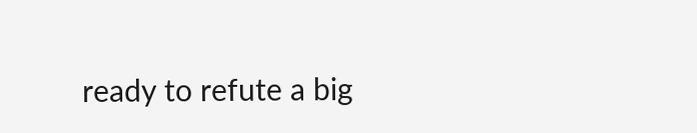ready to refute a big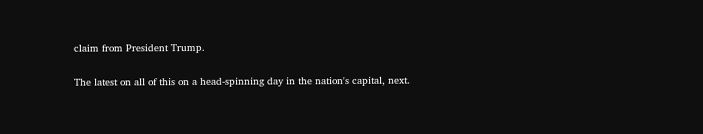claim from President Trump.

The latest on all of this on a head-spinning day in the nation's capital, next.